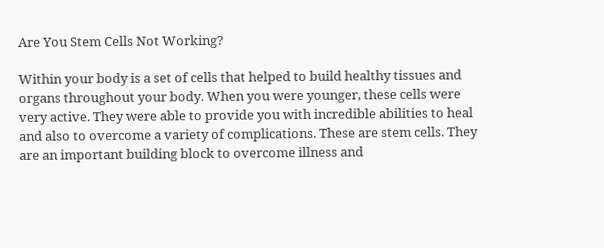Are You Stem Cells Not Working?

Within your body is a set of cells that helped to build healthy tissues and organs throughout your body. When you were younger, these cells were very active. They were able to provide you with incredible abilities to heal and also to overcome a variety of complications. These are stem cells. They are an important building block to overcome illness and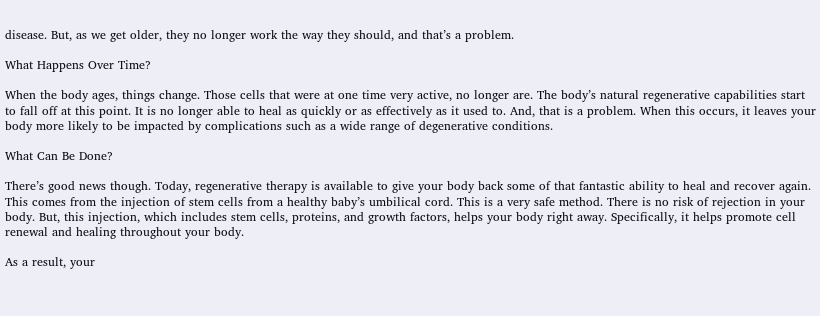disease. But, as we get older, they no longer work the way they should, and that’s a problem.

What Happens Over Time?

When the body ages, things change. Those cells that were at one time very active, no longer are. The body’s natural regenerative capabilities start to fall off at this point. It is no longer able to heal as quickly or as effectively as it used to. And, that is a problem. When this occurs, it leaves your body more likely to be impacted by complications such as a wide range of degenerative conditions.

What Can Be Done?

There’s good news though. Today, regenerative therapy is available to give your body back some of that fantastic ability to heal and recover again. This comes from the injection of stem cells from a healthy baby’s umbilical cord. This is a very safe method. There is no risk of rejection in your body. But, this injection, which includes stem cells, proteins, and growth factors, helps your body right away. Specifically, it helps promote cell renewal and healing throughout your body.

As a result, your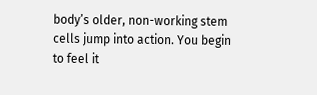body’s older, non-working stem cells jump into action. You begin to feel it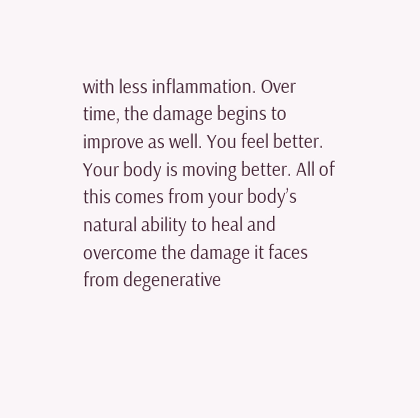with less inflammation. Over time, the damage begins to improve as well. You feel better. Your body is moving better. All of this comes from your body’s natural ability to heal and overcome the damage it faces from degenerative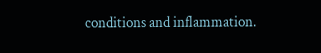conditions and inflammation.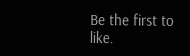Be the first to like.